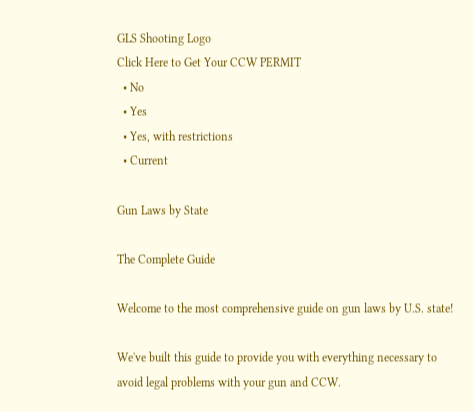GLS Shooting Logo
Click Here to Get Your CCW PERMIT
  • No
  • Yes
  • Yes, with restrictions
  • Current

Gun Laws by State

The Complete Guide

Welcome to the most comprehensive guide on gun laws by U.S. state!

We've built this guide to provide you with everything necessary to avoid legal problems with your gun and CCW.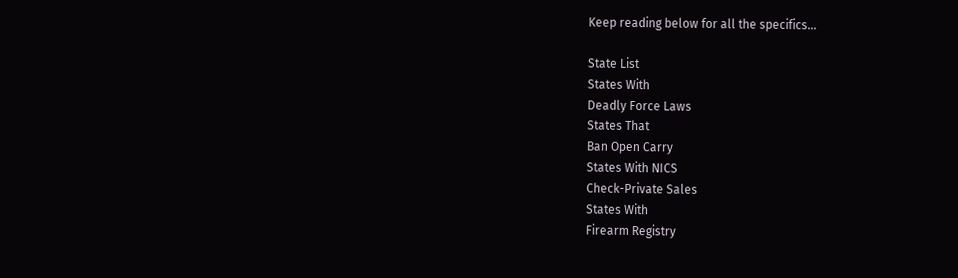Keep reading below for all the specifics...

State List
States With
Deadly Force Laws
States That
Ban Open Carry
States With NICS
Check-Private Sales
States With
Firearm Registry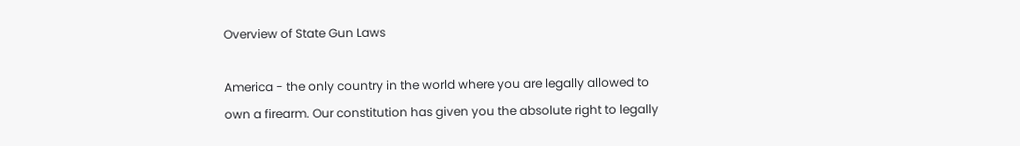Overview of State Gun Laws

America - the only country in the world where you are legally allowed to own a firearm. Our constitution has given you the absolute right to legally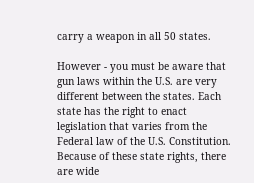carry a weapon in all 50 states.

However - you must be aware that gun laws within the U.S. are very different between the states. Each state has the right to enact legislation that varies from the Federal law of the U.S. Constitution. Because of these state rights, there are wide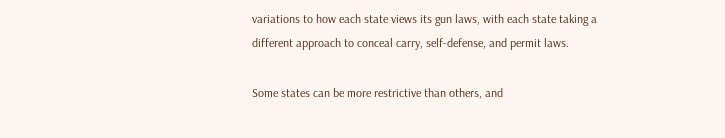variations to how each state views its gun laws, with each state taking a different approach to conceal carry, self-defense, and permit laws.

Some states can be more restrictive than others, and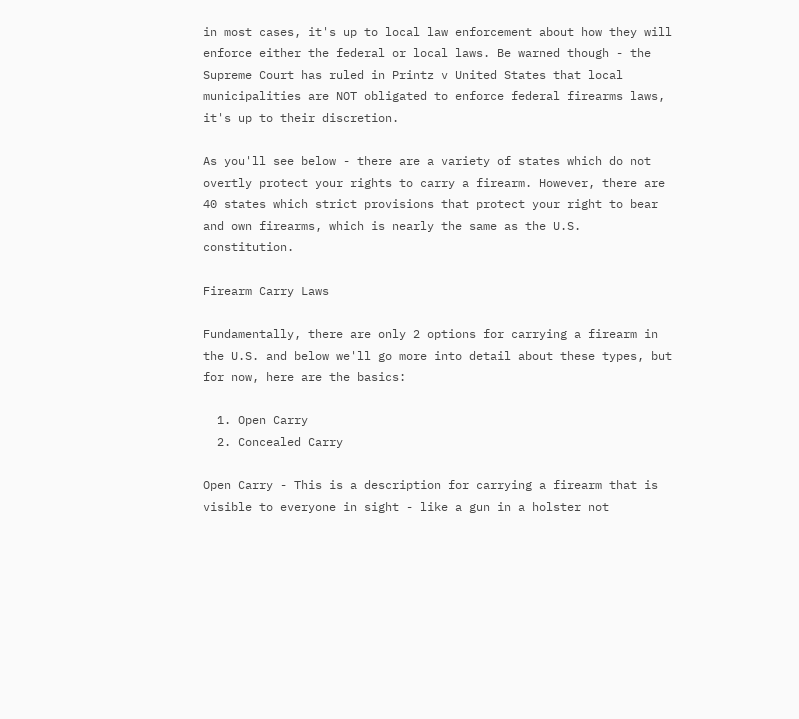in most cases, it's up to local law enforcement about how they will enforce either the federal or local laws. Be warned though - the Supreme Court has ruled in Printz v United States that local municipalities are NOT obligated to enforce federal firearms laws, it's up to their discretion.

As you'll see below - there are a variety of states which do not overtly protect your rights to carry a firearm. However, there are 40 states which strict provisions that protect your right to bear and own firearms, which is nearly the same as the U.S. constitution.

Firearm Carry Laws

Fundamentally, there are only 2 options for carrying a firearm in the U.S. and below we'll go more into detail about these types, but for now, here are the basics:

  1. Open Carry
  2. Concealed Carry

Open Carry - This is a description for carrying a firearm that is visible to everyone in sight - like a gun in a holster not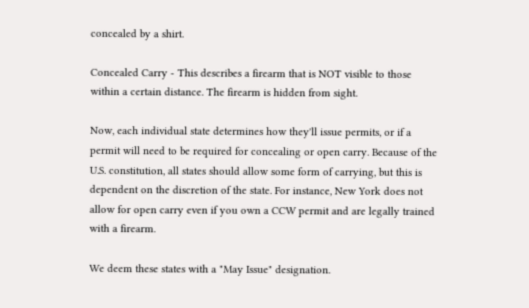concealed by a shirt.

Concealed Carry - This describes a firearm that is NOT visible to those within a certain distance. The firearm is hidden from sight.

Now, each individual state determines how they'll issue permits, or if a permit will need to be required for concealing or open carry. Because of the U.S. constitution, all states should allow some form of carrying, but this is dependent on the discretion of the state. For instance, New York does not allow for open carry even if you own a CCW permit and are legally trained with a firearm.

We deem these states with a "May Issue" designation.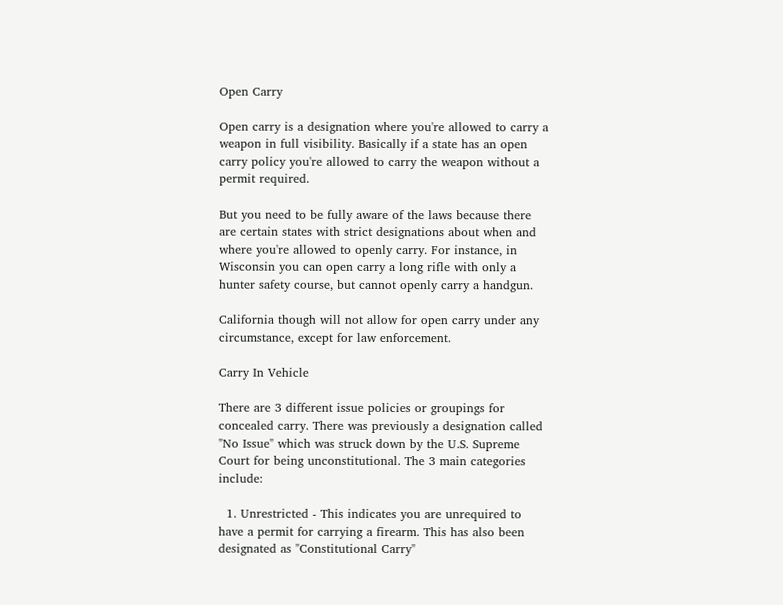Open Carry

Open carry is a designation where you're allowed to carry a weapon in full visibility. Basically if a state has an open carry policy you're allowed to carry the weapon without a permit required.

But you need to be fully aware of the laws because there are certain states with strict designations about when and where you're allowed to openly carry. For instance, in Wisconsin you can open carry a long rifle with only a hunter safety course, but cannot openly carry a handgun.

California though will not allow for open carry under any circumstance, except for law enforcement.

Carry In Vehicle

There are 3 different issue policies or groupings for concealed carry. There was previously a designation called "No Issue" which was struck down by the U.S. Supreme Court for being unconstitutional. The 3 main categories include:

  1. Unrestricted - This indicates you are unrequired to have a permit for carrying a firearm. This has also been designated as "Constitutional Carry"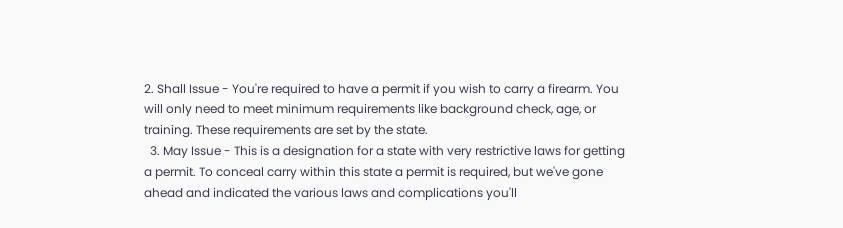2. Shall Issue - You're required to have a permit if you wish to carry a firearm. You will only need to meet minimum requirements like background check, age, or training. These requirements are set by the state.
  3. May Issue - This is a designation for a state with very restrictive laws for getting a permit. To conceal carry within this state a permit is required, but we've gone ahead and indicated the various laws and complications you'll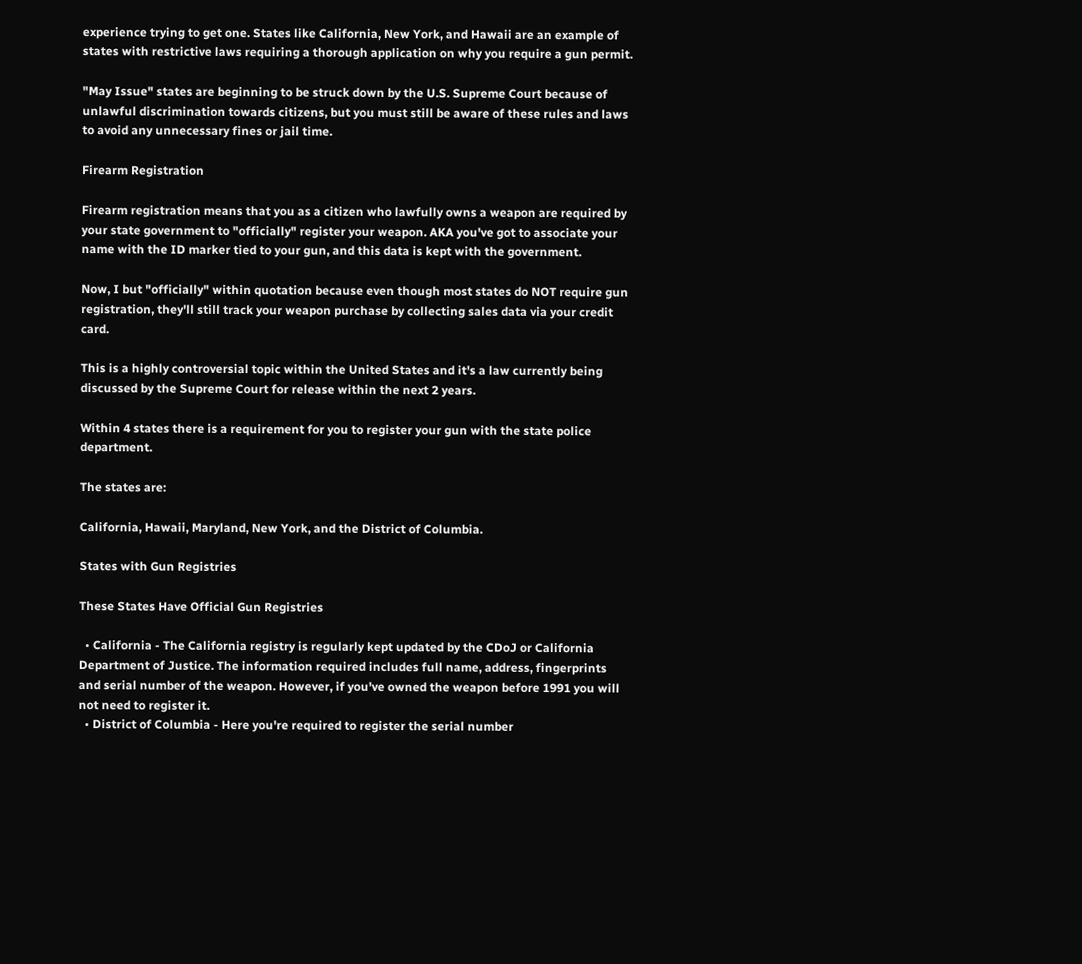experience trying to get one. States like California, New York, and Hawaii are an example of states with restrictive laws requiring a thorough application on why you require a gun permit.

"May Issue" states are beginning to be struck down by the U.S. Supreme Court because of unlawful discrimination towards citizens, but you must still be aware of these rules and laws to avoid any unnecessary fines or jail time.

Firearm Registration

Firearm registration means that you as a citizen who lawfully owns a weapon are required by your state government to "officially" register your weapon. AKA you've got to associate your name with the ID marker tied to your gun, and this data is kept with the government.

Now, I but "officially" within quotation because even though most states do NOT require gun registration, they'll still track your weapon purchase by collecting sales data via your credit card.

This is a highly controversial topic within the United States and it's a law currently being discussed by the Supreme Court for release within the next 2 years.

Within 4 states there is a requirement for you to register your gun with the state police department.

The states are:

California, Hawaii, Maryland, New York, and the District of Columbia.

States with Gun Registries

These States Have Official Gun Registries

  • California - The California registry is regularly kept updated by the CDoJ or California Department of Justice. The information required includes full name, address, fingerprints and serial number of the weapon. However, if you've owned the weapon before 1991 you will not need to register it.
  • District of Columbia - Here you're required to register the serial number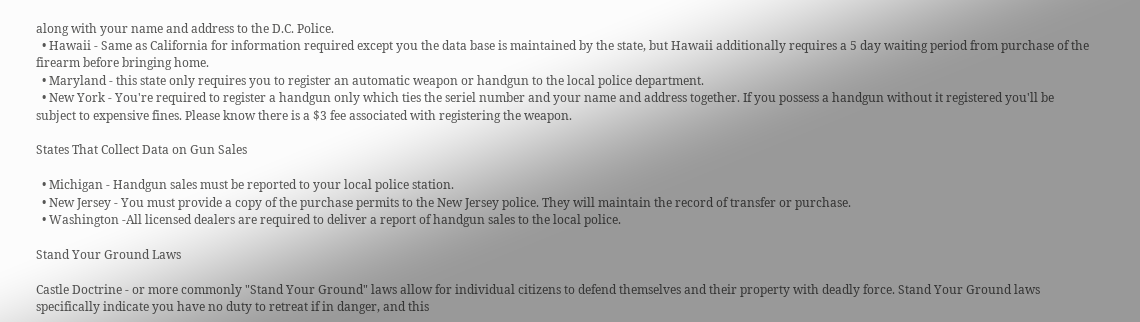along with your name and address to the D.C. Police.
  • Hawaii - Same as California for information required except you the data base is maintained by the state, but Hawaii additionally requires a 5 day waiting period from purchase of the firearm before bringing home.
  • Maryland - this state only requires you to register an automatic weapon or handgun to the local police department.
  • New York - You're required to register a handgun only which ties the seriel number and your name and address together. If you possess a handgun without it registered you'll be subject to expensive fines. Please know there is a $3 fee associated with registering the weapon.

States That Collect Data on Gun Sales

  • Michigan - Handgun sales must be reported to your local police station.
  • New Jersey - You must provide a copy of the purchase permits to the New Jersey police. They will maintain the record of transfer or purchase.
  • Washington -All licensed dealers are required to deliver a report of handgun sales to the local police.

Stand Your Ground Laws

Castle Doctrine - or more commonly "Stand Your Ground" laws allow for individual citizens to defend themselves and their property with deadly force. Stand Your Ground laws specifically indicate you have no duty to retreat if in danger, and this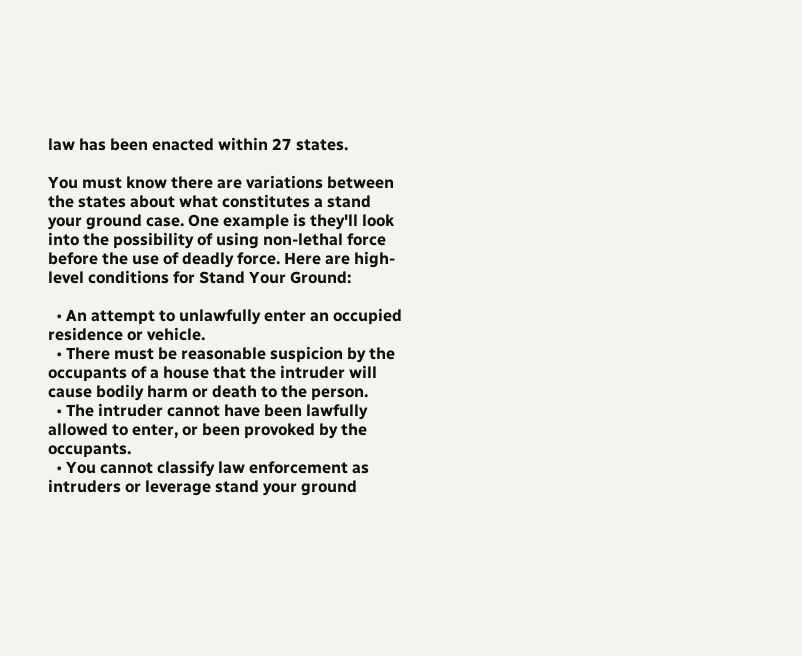law has been enacted within 27 states.

You must know there are variations between the states about what constitutes a stand your ground case. One example is they'll look into the possibility of using non-lethal force before the use of deadly force. Here are high-level conditions for Stand Your Ground:

  • An attempt to unlawfully enter an occupied residence or vehicle.
  • There must be reasonable suspicion by the occupants of a house that the intruder will cause bodily harm or death to the person.
  • The intruder cannot have been lawfully allowed to enter, or been provoked by the occupants.
  • You cannot classify law enforcement as intruders or leverage stand your ground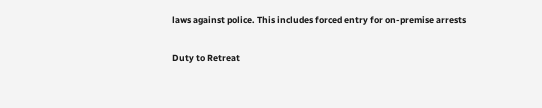laws against police. This includes forced entry for on-premise arrests

Duty to Retreat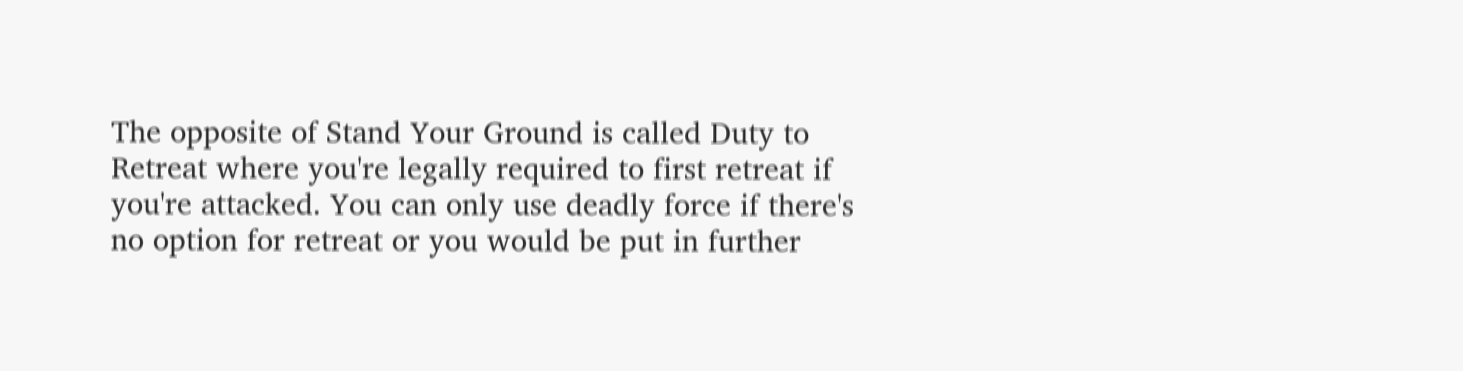The opposite of Stand Your Ground is called Duty to Retreat where you're legally required to first retreat if you're attacked. You can only use deadly force if there's no option for retreat or you would be put in further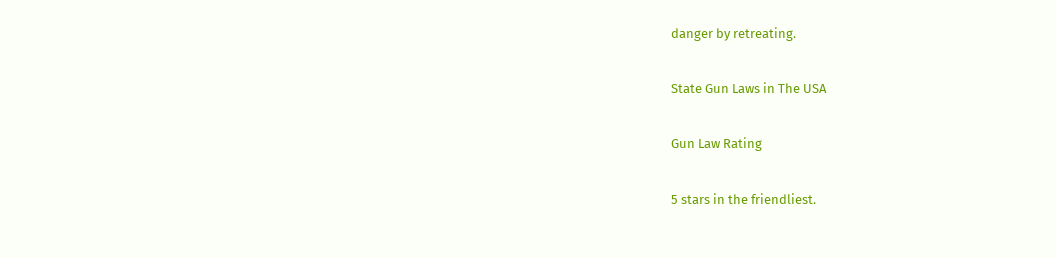danger by retreating.

State Gun Laws in The USA

Gun Law Rating

5 stars in the friendliest.